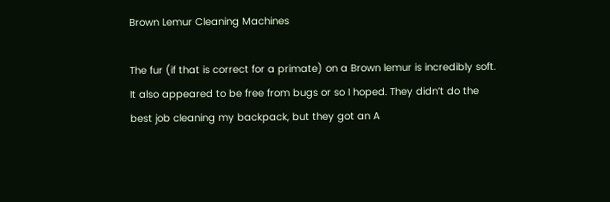Brown Lemur Cleaning Machines

The fur (if that is correct for a primate) on a Brown lemur is incredibly soft. It also appeared to be free from bugs or so I hoped. They didn’t do the best job cleaning my backpack, but they got an A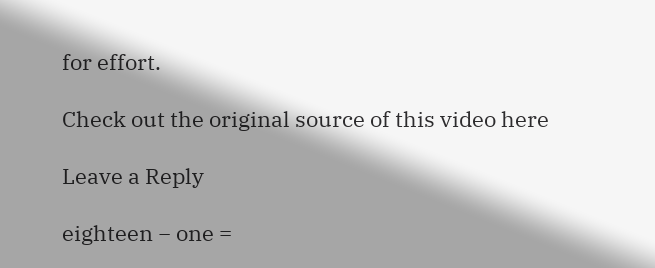for effort.

Check out the original source of this video here

Leave a Reply

eighteen − one =